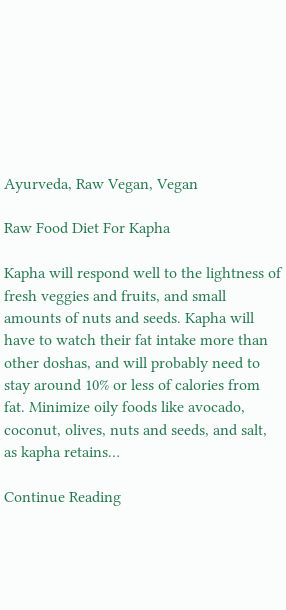Ayurveda, Raw Vegan, Vegan

Raw Food Diet For Kapha

Kapha will respond well to the lightness of fresh veggies and fruits, and small amounts of nuts and seeds. Kapha will have to watch their fat intake more than other doshas, and will probably need to stay around 10% or less of calories from fat. Minimize oily foods like avocado, coconut, olives, nuts and seeds, and salt, as kapha retains…

Continue Reading